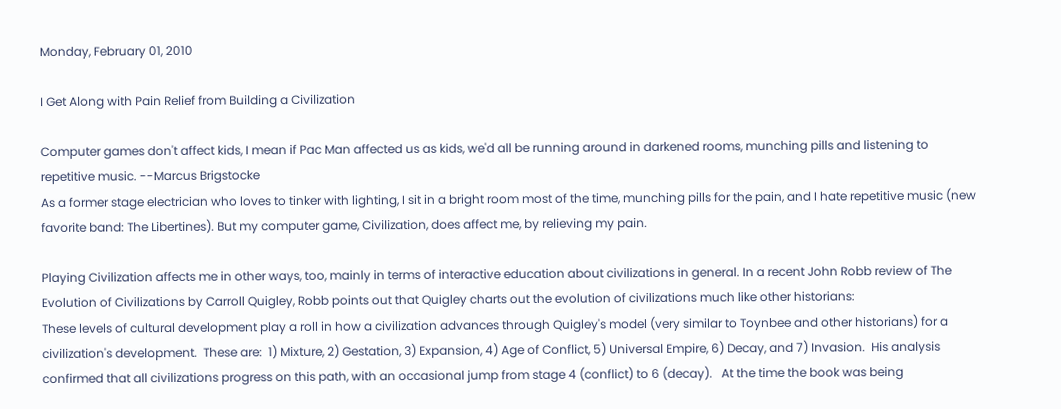Monday, February 01, 2010

I Get Along with Pain Relief from Building a Civilization

Computer games don't affect kids, I mean if Pac Man affected us as kids, we'd all be running around in darkened rooms, munching pills and listening to repetitive music. --Marcus Brigstocke
As a former stage electrician who loves to tinker with lighting, I sit in a bright room most of the time, munching pills for the pain, and I hate repetitive music (new favorite band: The Libertines). But my computer game, Civilization, does affect me, by relieving my pain.

Playing Civilization affects me in other ways, too, mainly in terms of interactive education about civilizations in general. In a recent John Robb review of The Evolution of Civilizations by Carroll Quigley, Robb points out that Quigley charts out the evolution of civilizations much like other historians:
These levels of cultural development play a roll in how a civilization advances through Quigley's model (very similar to Toynbee and other historians) for a civilization's development.  These are:  1) Mixture, 2) Gestation, 3) Expansion, 4) Age of Conflict, 5) Universal Empire, 6) Decay, and 7) Invasion.  His analysis confirmed that all civilizations progress on this path, with an occasional jump from stage 4 (conflict) to 6 (decay).   At the time the book was being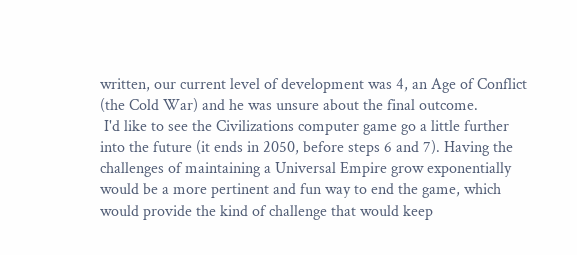written, our current level of development was 4, an Age of Conflict (the Cold War) and he was unsure about the final outcome.
 I'd like to see the Civilizations computer game go a little further into the future (it ends in 2050, before steps 6 and 7). Having the challenges of maintaining a Universal Empire grow exponentially would be a more pertinent and fun way to end the game, which would provide the kind of challenge that would keep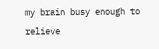my brain busy enough to relieve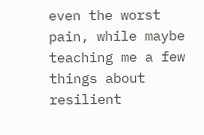even the worst pain, while maybe teaching me a few things about resilient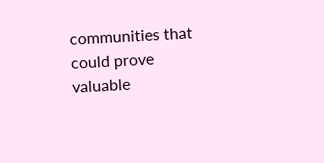communities that could prove valuable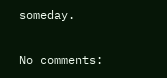someday.

No comments: